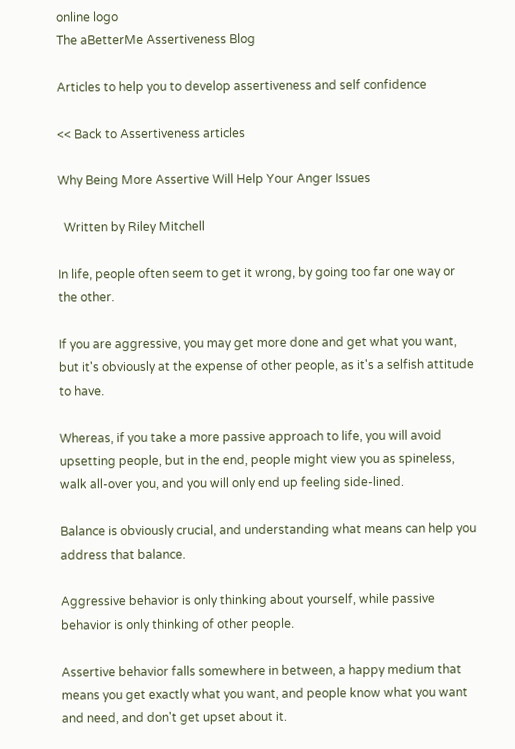online logo
The aBetterMe Assertiveness Blog

Articles to help you to develop assertiveness and self confidence

<< Back to Assertiveness articles

Why Being More Assertive Will Help Your Anger Issues

  Written by Riley Mitchell

In life, people often seem to get it wrong, by going too far one way or the other.

If you are aggressive, you may get more done and get what you want, but it's obviously at the expense of other people, as it's a selfish attitude to have.

Whereas, if you take a more passive approach to life, you will avoid upsetting people, but in the end, people might view you as spineless, walk all-over you, and you will only end up feeling side-lined.

Balance is obviously crucial, and understanding what means can help you address that balance.

Aggressive behavior is only thinking about yourself, while passive behavior is only thinking of other people.

Assertive behavior falls somewhere in between, a happy medium that means you get exactly what you want, and people know what you want and need, and don't get upset about it.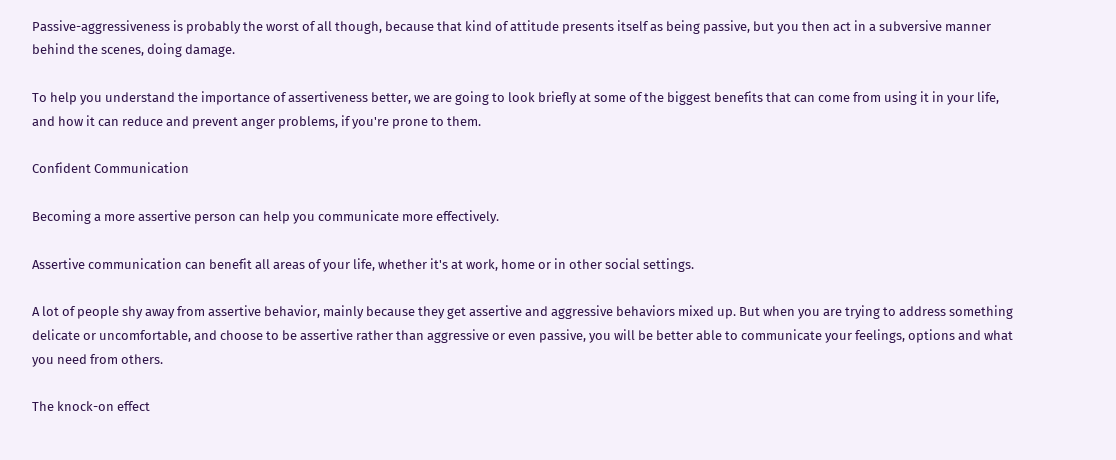Passive-aggressiveness is probably the worst of all though, because that kind of attitude presents itself as being passive, but you then act in a subversive manner behind the scenes, doing damage.

To help you understand the importance of assertiveness better, we are going to look briefly at some of the biggest benefits that can come from using it in your life, and how it can reduce and prevent anger problems, if you're prone to them.

Confident Communication

Becoming a more assertive person can help you communicate more effectively.

Assertive communication can benefit all areas of your life, whether it's at work, home or in other social settings.

A lot of people shy away from assertive behavior, mainly because they get assertive and aggressive behaviors mixed up. But when you are trying to address something delicate or uncomfortable, and choose to be assertive rather than aggressive or even passive, you will be better able to communicate your feelings, options and what you need from others.

The knock-on effect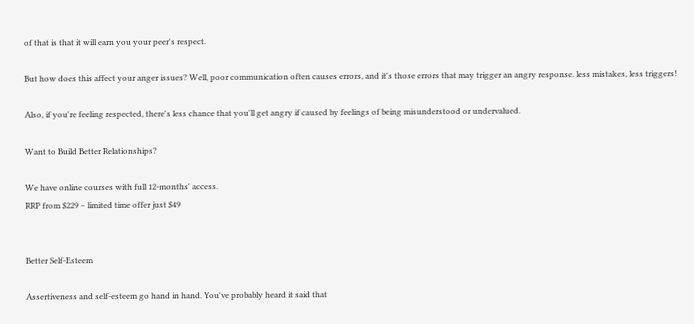of that is that it will earn you your peer's respect.

But how does this affect your anger issues? Well, poor communication often causes errors, and it's those errors that may trigger an angry response. less mistakes, less triggers!

Also, if you're feeling respected, there's less chance that you'll get angry if caused by feelings of being misunderstood or undervalued.

Want to Build Better Relationships?

We have online courses with full 12-months' access.
RRP from $229 – limited time offer just $49


Better Self-Esteem

Assertiveness and self-esteem go hand in hand. You've probably heard it said that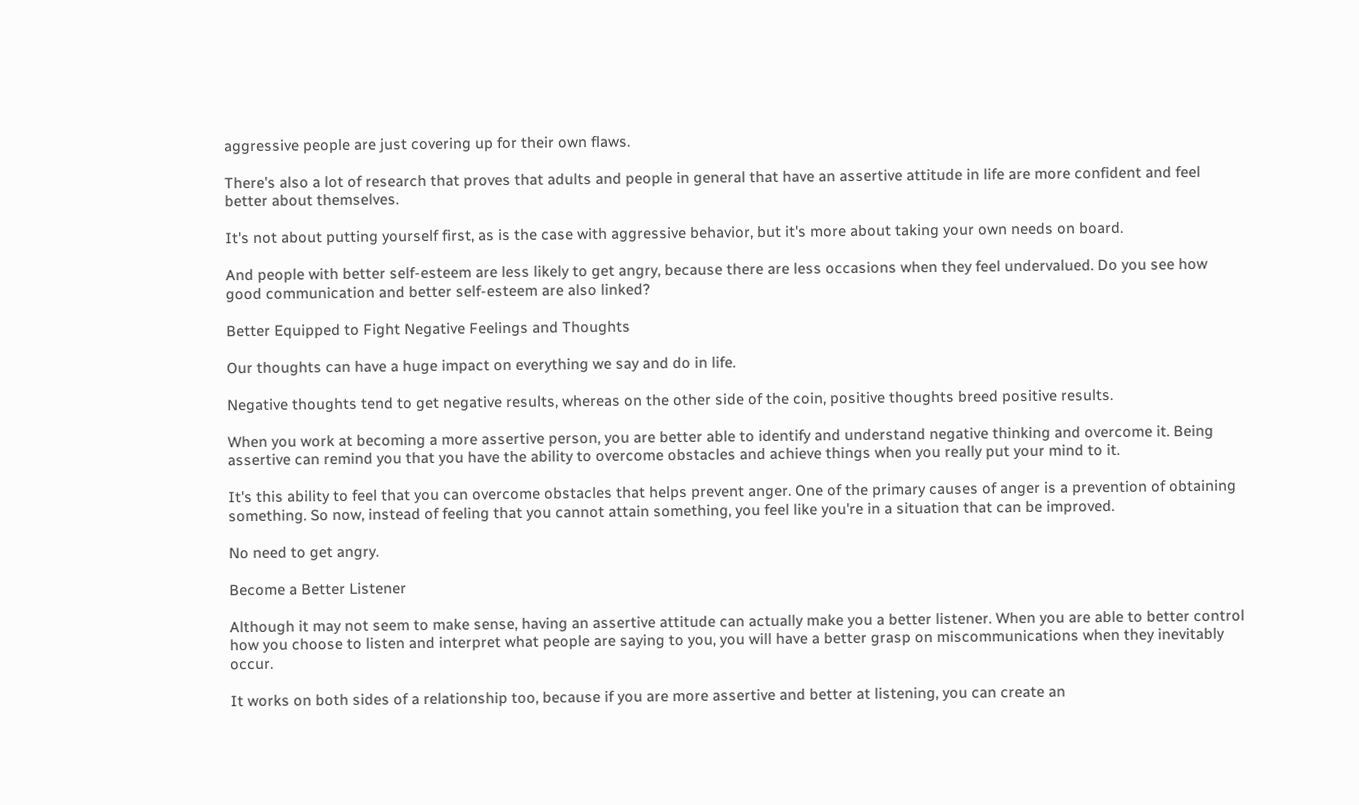aggressive people are just covering up for their own flaws.

There's also a lot of research that proves that adults and people in general that have an assertive attitude in life are more confident and feel better about themselves.

It's not about putting yourself first, as is the case with aggressive behavior, but it's more about taking your own needs on board.

And people with better self-esteem are less likely to get angry, because there are less occasions when they feel undervalued. Do you see how good communication and better self-esteem are also linked?

Better Equipped to Fight Negative Feelings and Thoughts

Our thoughts can have a huge impact on everything we say and do in life.

Negative thoughts tend to get negative results, whereas on the other side of the coin, positive thoughts breed positive results.

When you work at becoming a more assertive person, you are better able to identify and understand negative thinking and overcome it. Being assertive can remind you that you have the ability to overcome obstacles and achieve things when you really put your mind to it.

It's this ability to feel that you can overcome obstacles that helps prevent anger. One of the primary causes of anger is a prevention of obtaining something. So now, instead of feeling that you cannot attain something, you feel like you're in a situation that can be improved.

No need to get angry.

Become a Better Listener

Although it may not seem to make sense, having an assertive attitude can actually make you a better listener. When you are able to better control how you choose to listen and interpret what people are saying to you, you will have a better grasp on miscommunications when they inevitably occur.

It works on both sides of a relationship too, because if you are more assertive and better at listening, you can create an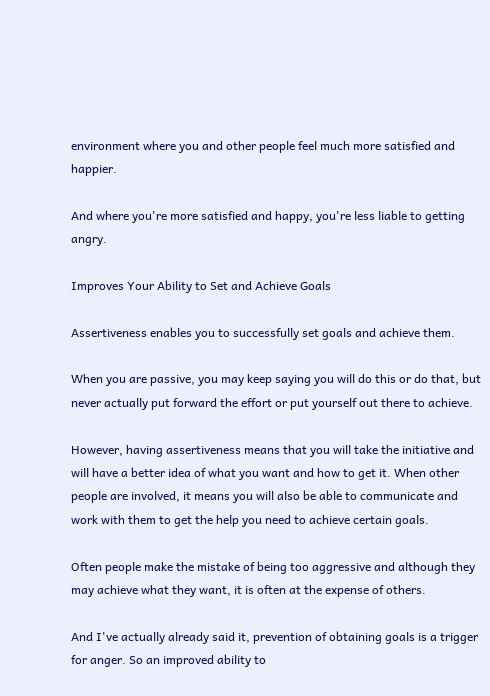environment where you and other people feel much more satisfied and happier.

And where you're more satisfied and happy, you're less liable to getting angry.

Improves Your Ability to Set and Achieve Goals

Assertiveness enables you to successfully set goals and achieve them.

When you are passive, you may keep saying you will do this or do that, but never actually put forward the effort or put yourself out there to achieve.

However, having assertiveness means that you will take the initiative and will have a better idea of what you want and how to get it. When other people are involved, it means you will also be able to communicate and work with them to get the help you need to achieve certain goals.

Often people make the mistake of being too aggressive and although they may achieve what they want, it is often at the expense of others.

And I've actually already said it, prevention of obtaining goals is a trigger for anger. So an improved ability to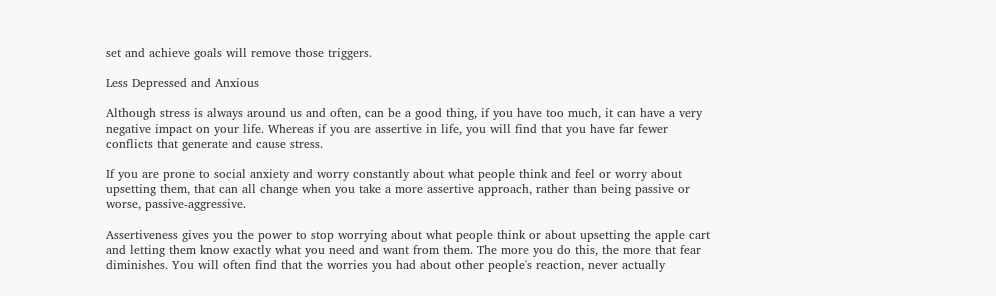set and achieve goals will remove those triggers.

Less Depressed and Anxious

Although stress is always around us and often, can be a good thing, if you have too much, it can have a very negative impact on your life. Whereas if you are assertive in life, you will find that you have far fewer conflicts that generate and cause stress.

If you are prone to social anxiety and worry constantly about what people think and feel or worry about upsetting them, that can all change when you take a more assertive approach, rather than being passive or worse, passive-aggressive.

Assertiveness gives you the power to stop worrying about what people think or about upsetting the apple cart and letting them know exactly what you need and want from them. The more you do this, the more that fear diminishes. You will often find that the worries you had about other people's reaction, never actually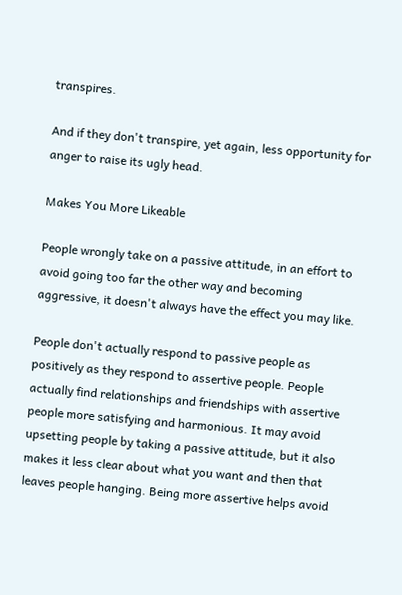transpires.

And if they don't transpire, yet again, less opportunity for anger to raise its ugly head.

Makes You More Likeable

People wrongly take on a passive attitude, in an effort to avoid going too far the other way and becoming aggressive, it doesn't always have the effect you may like.

People don't actually respond to passive people as positively as they respond to assertive people. People actually find relationships and friendships with assertive people more satisfying and harmonious. It may avoid upsetting people by taking a passive attitude, but it also makes it less clear about what you want and then that leaves people hanging. Being more assertive helps avoid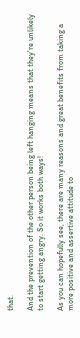that.

And the prevention of the other person being left hanging means that they're unlikely to start getting angry. So it works both ways!

As you can hopefully see, there are many reasons and great benefits from taking a more positive and assertive attitude to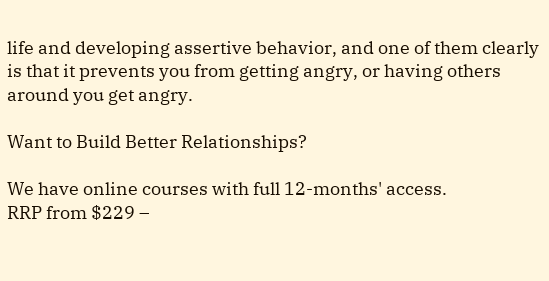life and developing assertive behavior, and one of them clearly is that it prevents you from getting angry, or having others around you get angry.

Want to Build Better Relationships?

We have online courses with full 12-months' access.
RRP from $229 –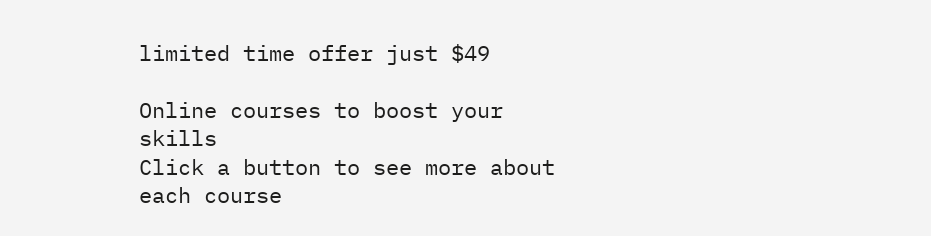limited time offer just $49

Online courses to boost your skills
Click a button to see more about each course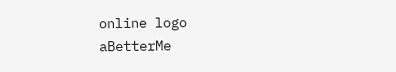online logo
aBetterMe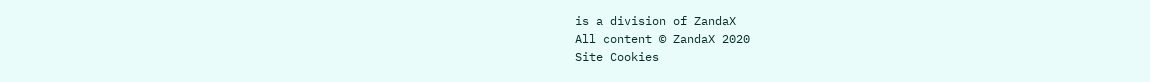is a division of ZandaX
All content © ZandaX 2020
Site Cookies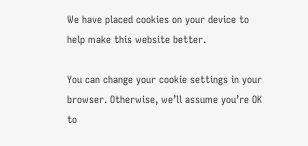We have placed cookies on your device to help make this website better.

You can change your cookie settings in your browser. Otherwise, we’ll assume you’re OK to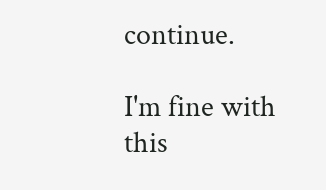continue.

I'm fine with this